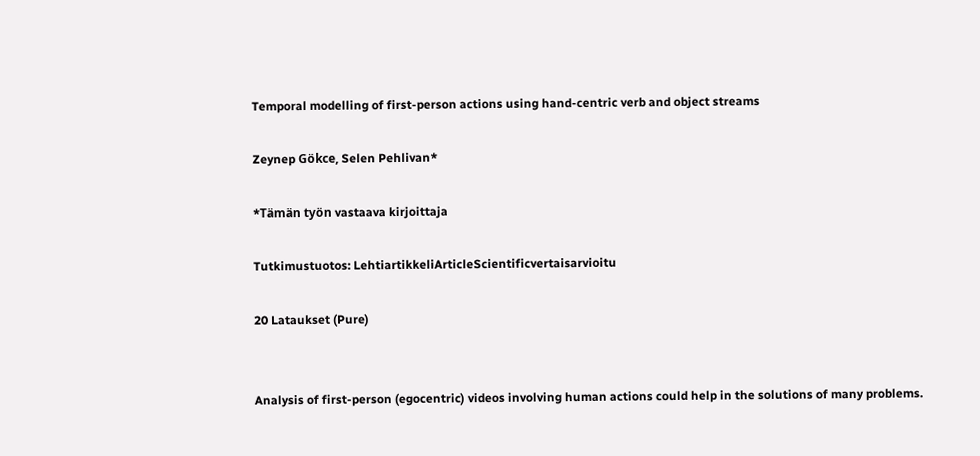Temporal modelling of first-person actions using hand-centric verb and object streams

Zeynep Gökce, Selen Pehlivan*

*Tämän työn vastaava kirjoittaja

Tutkimustuotos: LehtiartikkeliArticleScientificvertaisarvioitu

20 Lataukset (Pure)


Analysis of first-person (egocentric) videos involving human actions could help in the solutions of many problems.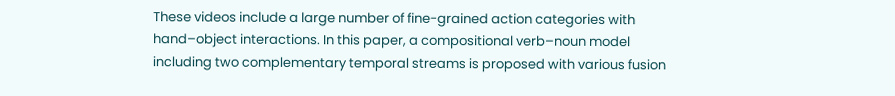These videos include a large number of fine-grained action categories with hand–object interactions. In this paper, a compositional verb–noun model including two complementary temporal streams is proposed with various fusion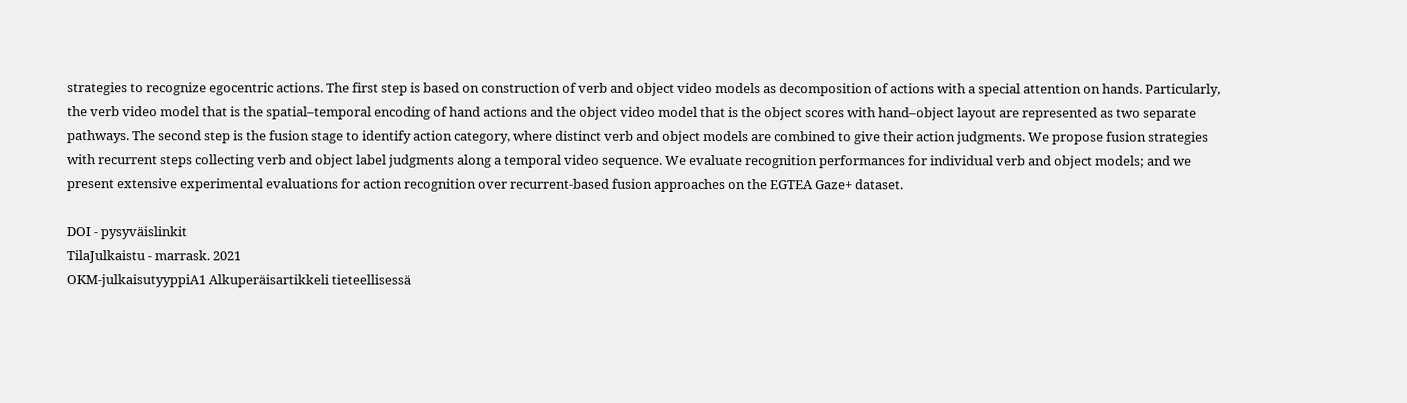strategies to recognize egocentric actions. The first step is based on construction of verb and object video models as decomposition of actions with a special attention on hands. Particularly, the verb video model that is the spatial–temporal encoding of hand actions and the object video model that is the object scores with hand–object layout are represented as two separate pathways. The second step is the fusion stage to identify action category, where distinct verb and object models are combined to give their action judgments. We propose fusion strategies with recurrent steps collecting verb and object label judgments along a temporal video sequence. We evaluate recognition performances for individual verb and object models; and we present extensive experimental evaluations for action recognition over recurrent-based fusion approaches on the EGTEA Gaze+ dataset.

DOI - pysyväislinkit
TilaJulkaistu - marrask. 2021
OKM-julkaisutyyppiA1 Alkuperäisartikkeli tieteellisessä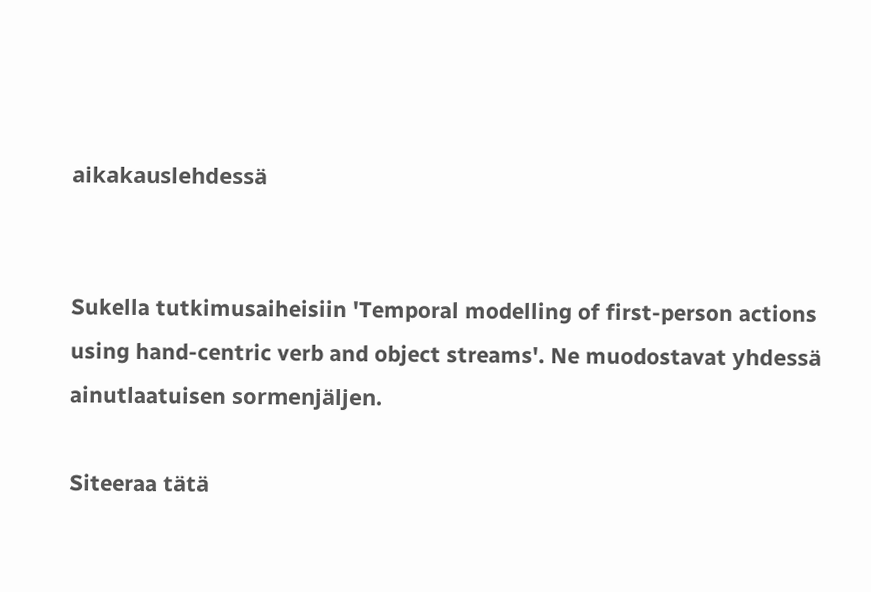aikakauslehdessä


Sukella tutkimusaiheisiin 'Temporal modelling of first-person actions using hand-centric verb and object streams'. Ne muodostavat yhdessä ainutlaatuisen sormenjäljen.

Siteeraa tätä